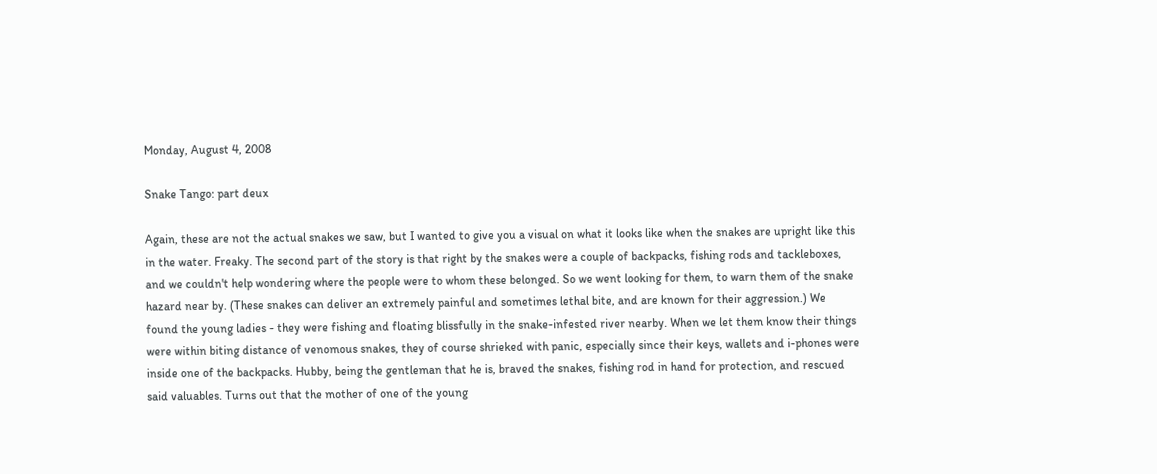Monday, August 4, 2008

Snake Tango: part deux

Again, these are not the actual snakes we saw, but I wanted to give you a visual on what it looks like when the snakes are upright like this in the water. Freaky. The second part of the story is that right by the snakes were a couple of backpacks, fishing rods and tackleboxes, and we couldn't help wondering where the people were to whom these belonged. So we went looking for them, to warn them of the snake hazard near by. (These snakes can deliver an extremely painful and sometimes lethal bite, and are known for their aggression.) We found the young ladies - they were fishing and floating blissfully in the snake-infested river nearby. When we let them know their things were within biting distance of venomous snakes, they of course shrieked with panic, especially since their keys, wallets and i-phones were inside one of the backpacks. Hubby, being the gentleman that he is, braved the snakes, fishing rod in hand for protection, and rescued said valuables. Turns out that the mother of one of the young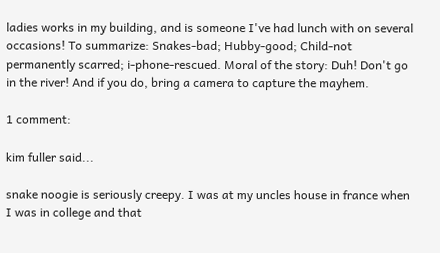ladies works in my building, and is someone I've had lunch with on several occasions! To summarize: Snakes-bad; Hubby-good; Child-not permanently scarred; i-phone-rescued. Moral of the story: Duh! Don't go in the river! And if you do, bring a camera to capture the mayhem.

1 comment:

kim fuller said...

snake noogie is seriously creepy. I was at my uncles house in france when I was in college and that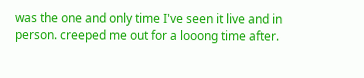was the one and only time I've seen it live and in person. creeped me out for a looong time after.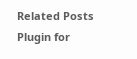Related Posts Plugin for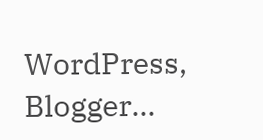WordPress, Blogger...